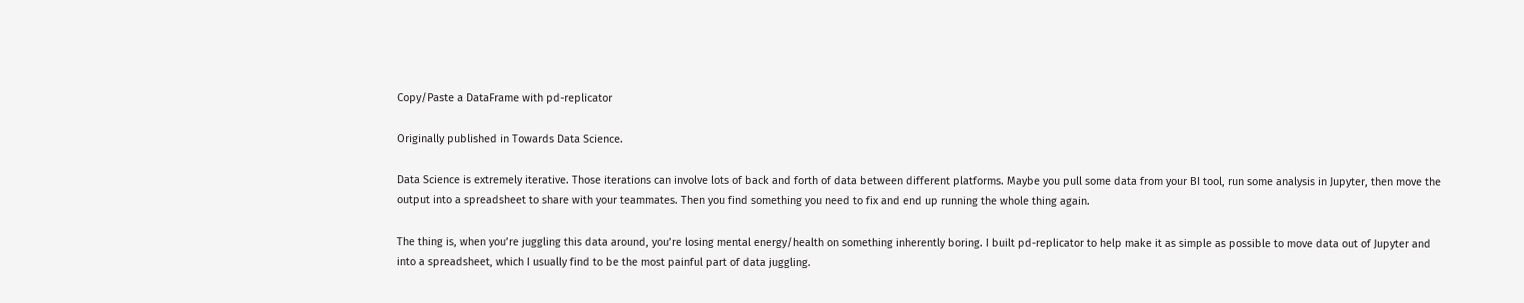Copy/Paste a DataFrame with pd-replicator

Originally published in Towards Data Science.

Data Science is extremely iterative. Those iterations can involve lots of back and forth of data between different platforms. Maybe you pull some data from your BI tool, run some analysis in Jupyter, then move the output into a spreadsheet to share with your teammates. Then you find something you need to fix and end up running the whole thing again.

The thing is, when you’re juggling this data around, you’re losing mental energy/health on something inherently boring. I built pd-replicator to help make it as simple as possible to move data out of Jupyter and into a spreadsheet, which I usually find to be the most painful part of data juggling.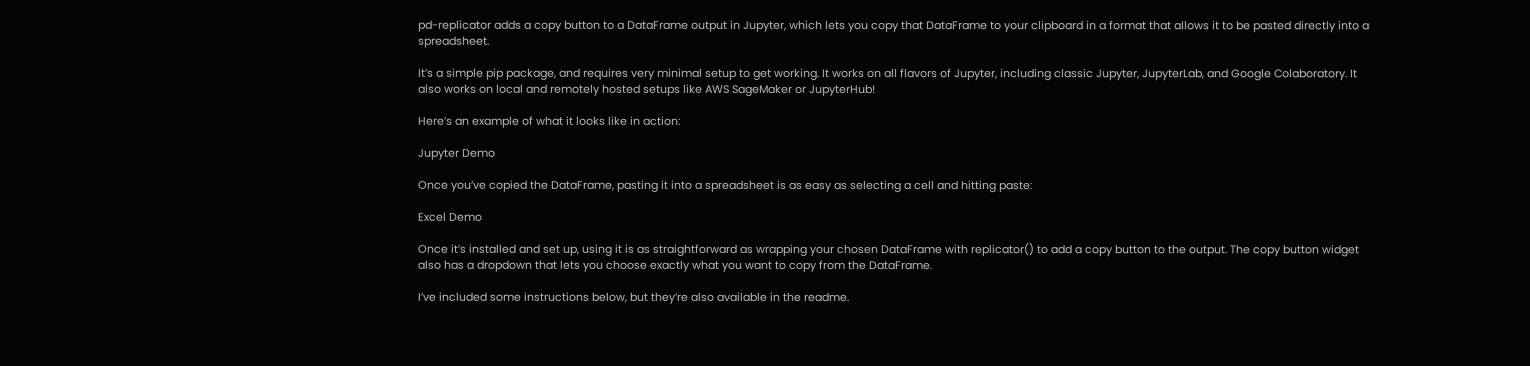pd-replicator adds a copy button to a DataFrame output in Jupyter, which lets you copy that DataFrame to your clipboard in a format that allows it to be pasted directly into a spreadsheet.

It’s a simple pip package, and requires very minimal setup to get working. It works on all flavors of Jupyter, including classic Jupyter, JupyterLab, and Google Colaboratory. It also works on local and remotely hosted setups like AWS SageMaker or JupyterHub!

Here’s an example of what it looks like in action:

Jupyter Demo

Once you’ve copied the DataFrame, pasting it into a spreadsheet is as easy as selecting a cell and hitting paste:

Excel Demo

Once it’s installed and set up, using it is as straightforward as wrapping your chosen DataFrame with replicator() to add a copy button to the output. The copy button widget also has a dropdown that lets you choose exactly what you want to copy from the DataFrame.

I’ve included some instructions below, but they’re also available in the readme.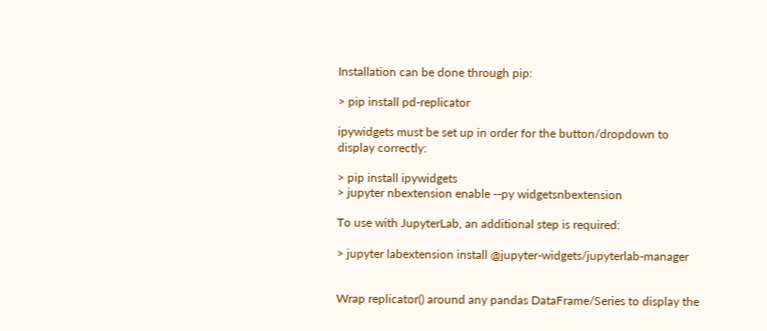Installation can be done through pip:

> pip install pd-replicator

ipywidgets must be set up in order for the button/dropdown to display correctly:

> pip install ipywidgets
> jupyter nbextension enable --py widgetsnbextension

To use with JupyterLab, an additional step is required:

> jupyter labextension install @jupyter-widgets/jupyterlab-manager


Wrap replicator() around any pandas DataFrame/Series to display the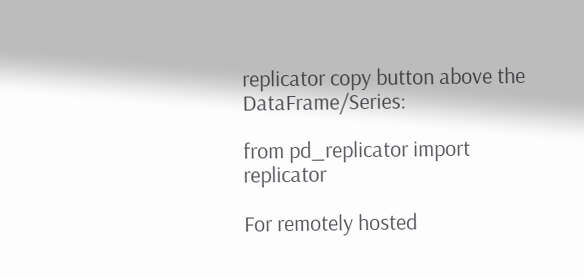replicator copy button above the DataFrame/Series:

from pd_replicator import replicator

For remotely hosted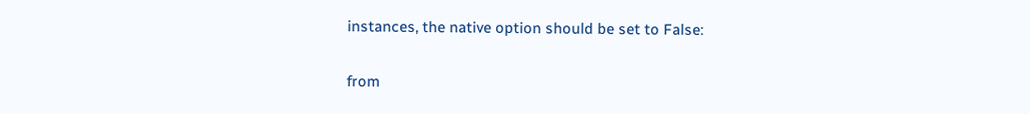instances, the native option should be set to False:

from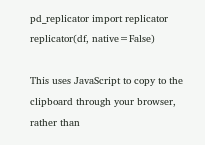pd_replicator import replicator
replicator(df, native=False)

This uses JavaScript to copy to the clipboard through your browser, rather than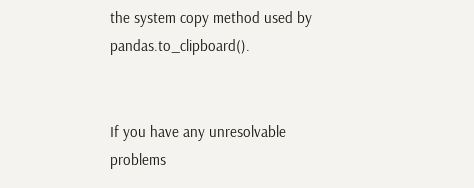the system copy method used by pandas.to_clipboard().


If you have any unresolvable problems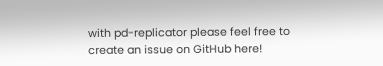with pd-replicator please feel free to create an issue on GitHub here!